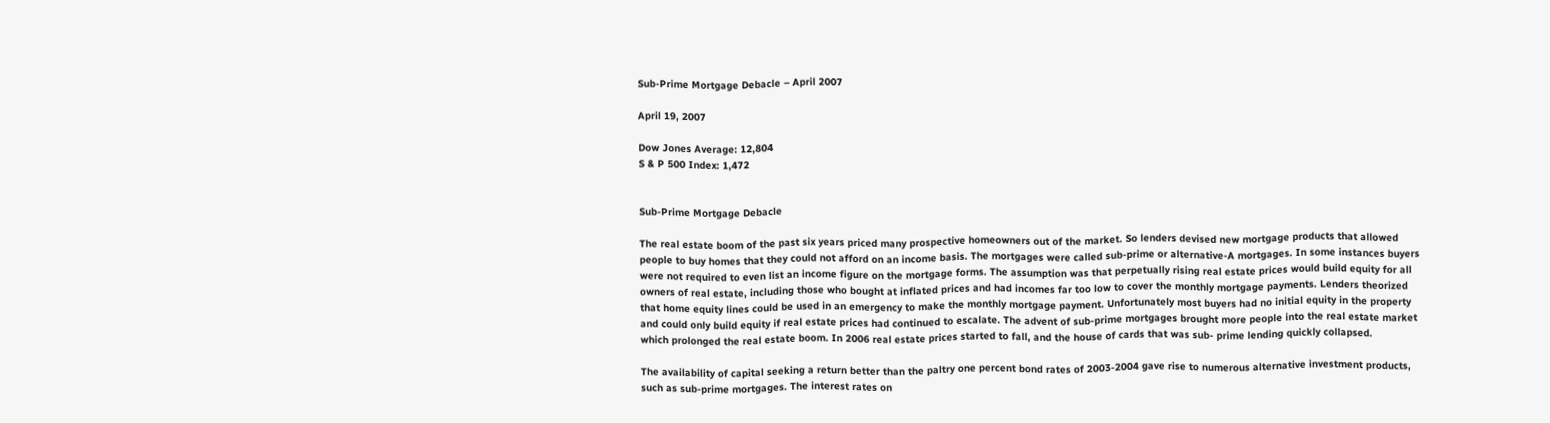Sub-Prime Mortgage Debacle – April 2007

April 19, 2007

Dow Jones Average: 12,804
S & P 500 Index: 1,472


Sub-Prime Mortgage Debacle

The real estate boom of the past six years priced many prospective homeowners out of the market. So lenders devised new mortgage products that allowed people to buy homes that they could not afford on an income basis. The mortgages were called sub-prime or alternative-A mortgages. In some instances buyers were not required to even list an income figure on the mortgage forms. The assumption was that perpetually rising real estate prices would build equity for all owners of real estate, including those who bought at inflated prices and had incomes far too low to cover the monthly mortgage payments. Lenders theorized that home equity lines could be used in an emergency to make the monthly mortgage payment. Unfortunately most buyers had no initial equity in the property and could only build equity if real estate prices had continued to escalate. The advent of sub-prime mortgages brought more people into the real estate market which prolonged the real estate boom. In 2006 real estate prices started to fall, and the house of cards that was sub- prime lending quickly collapsed.

The availability of capital seeking a return better than the paltry one percent bond rates of 2003-2004 gave rise to numerous alternative investment products, such as sub-prime mortgages. The interest rates on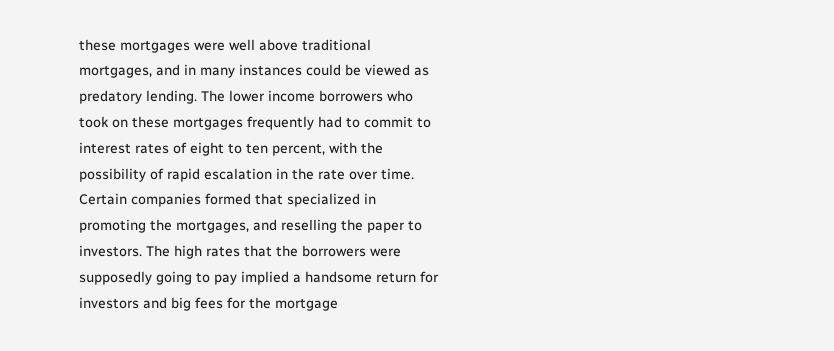these mortgages were well above traditional mortgages, and in many instances could be viewed as predatory lending. The lower income borrowers who took on these mortgages frequently had to commit to interest rates of eight to ten percent, with the possibility of rapid escalation in the rate over time. Certain companies formed that specialized in promoting the mortgages, and reselling the paper to investors. The high rates that the borrowers were supposedly going to pay implied a handsome return for investors and big fees for the mortgage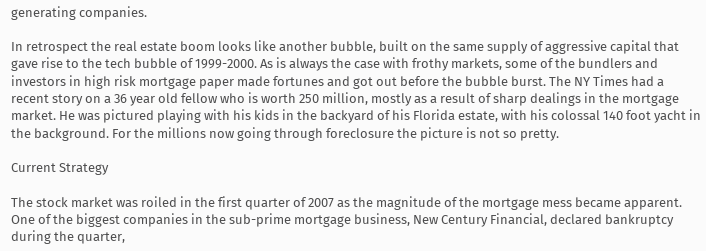generating companies.

In retrospect the real estate boom looks like another bubble, built on the same supply of aggressive capital that gave rise to the tech bubble of 1999-2000. As is always the case with frothy markets, some of the bundlers and investors in high risk mortgage paper made fortunes and got out before the bubble burst. The NY Times had a recent story on a 36 year old fellow who is worth 250 million, mostly as a result of sharp dealings in the mortgage market. He was pictured playing with his kids in the backyard of his Florida estate, with his colossal 140 foot yacht in the background. For the millions now going through foreclosure the picture is not so pretty.

Current Strategy

The stock market was roiled in the first quarter of 2007 as the magnitude of the mortgage mess became apparent. One of the biggest companies in the sub-prime mortgage business, New Century Financial, declared bankruptcy during the quarter,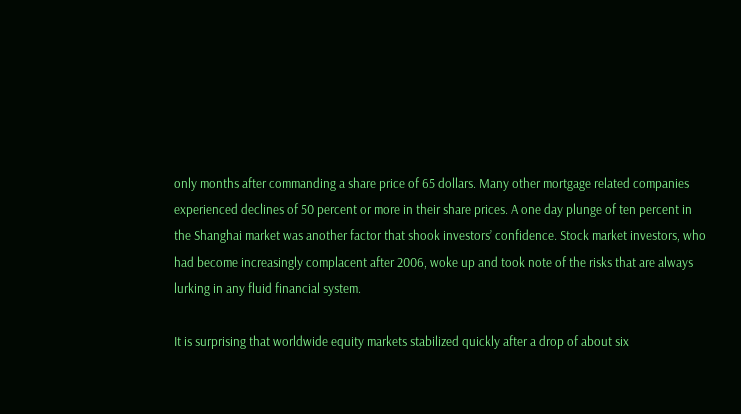only months after commanding a share price of 65 dollars. Many other mortgage related companies experienced declines of 50 percent or more in their share prices. A one day plunge of ten percent in the Shanghai market was another factor that shook investors’ confidence. Stock market investors, who had become increasingly complacent after 2006, woke up and took note of the risks that are always lurking in any fluid financial system.

It is surprising that worldwide equity markets stabilized quickly after a drop of about six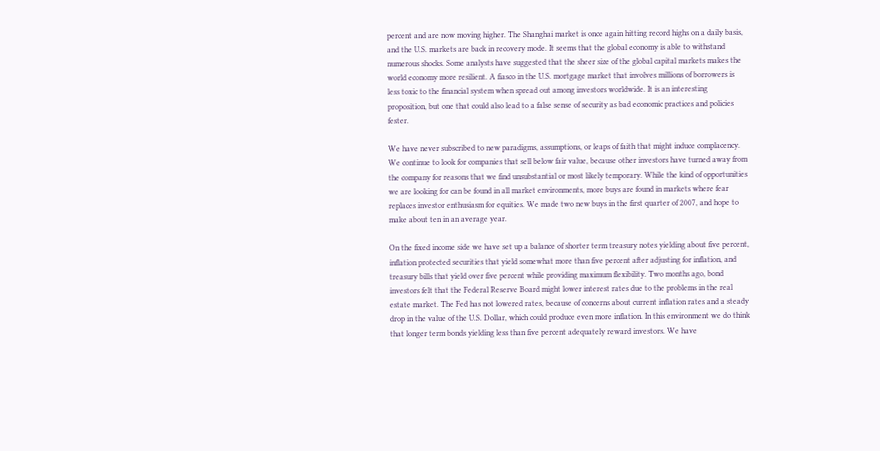percent and are now moving higher. The Shanghai market is once again hitting record highs on a daily basis, and the U.S. markets are back in recovery mode. It seems that the global economy is able to withstand numerous shocks. Some analysts have suggested that the sheer size of the global capital markets makes the world economy more resilient. A fiasco in the U.S. mortgage market that involves millions of borrowers is less toxic to the financial system when spread out among investors worldwide. It is an interesting proposition, but one that could also lead to a false sense of security as bad economic practices and policies fester.

We have never subscribed to new paradigms, assumptions, or leaps of faith that might induce complacency. We continue to look for companies that sell below fair value, because other investors have turned away from the company for reasons that we find unsubstantial or most likely temporary. While the kind of opportunities we are looking for can be found in all market environments, more buys are found in markets where fear replaces investor enthusiasm for equities. We made two new buys in the first quarter of 2007, and hope to make about ten in an average year.

On the fixed income side we have set up a balance of shorter term treasury notes yielding about five percent, inflation protected securities that yield somewhat more than five percent after adjusting for inflation, and treasury bills that yield over five percent while providing maximum flexibility. Two months ago, bond investors felt that the Federal Reserve Board might lower interest rates due to the problems in the real estate market. The Fed has not lowered rates, because of concerns about current inflation rates and a steady drop in the value of the U.S. Dollar, which could produce even more inflation. In this environment we do think that longer term bonds yielding less than five percent adequately reward investors. We have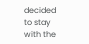decided to stay with the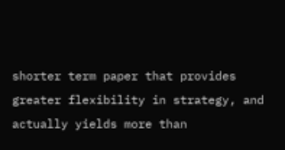shorter term paper that provides greater flexibility in strategy, and actually yields more than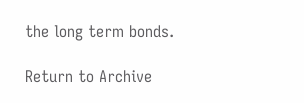the long term bonds.

Return to Archive